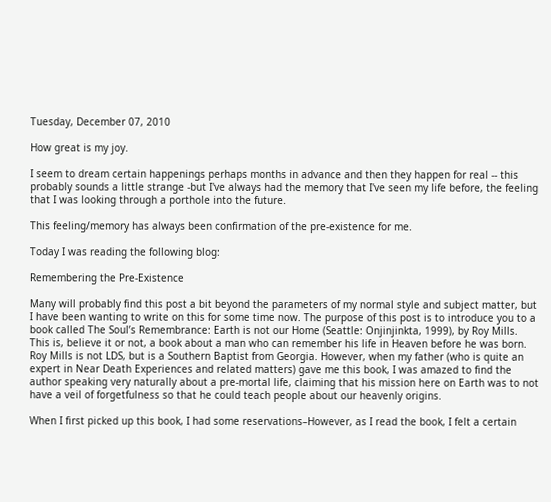Tuesday, December 07, 2010

How great is my joy.

I seem to dream certain happenings perhaps months in advance and then they happen for real -- this probably sounds a little strange -but I've always had the memory that I've seen my life before, the feeling that I was looking through a porthole into the future.

This feeling/memory has always been confirmation of the pre-existence for me.

Today I was reading the following blog:

Remembering the Pre-Existence

Many will probably find this post a bit beyond the parameters of my normal style and subject matter, but I have been wanting to write on this for some time now. The purpose of this post is to introduce you to a book called The Soul’s Remembrance: Earth is not our Home (Seattle: Onjinjinkta, 1999), by Roy Mills. This is, believe it or not, a book about a man who can remember his life in Heaven before he was born. Roy Mills is not LDS, but is a Southern Baptist from Georgia. However, when my father (who is quite an expert in Near Death Experiences and related matters) gave me this book, I was amazed to find the author speaking very naturally about a pre-mortal life, claiming that his mission here on Earth was to not have a veil of forgetfulness so that he could teach people about our heavenly origins.

When I first picked up this book, I had some reservations–However, as I read the book, I felt a certain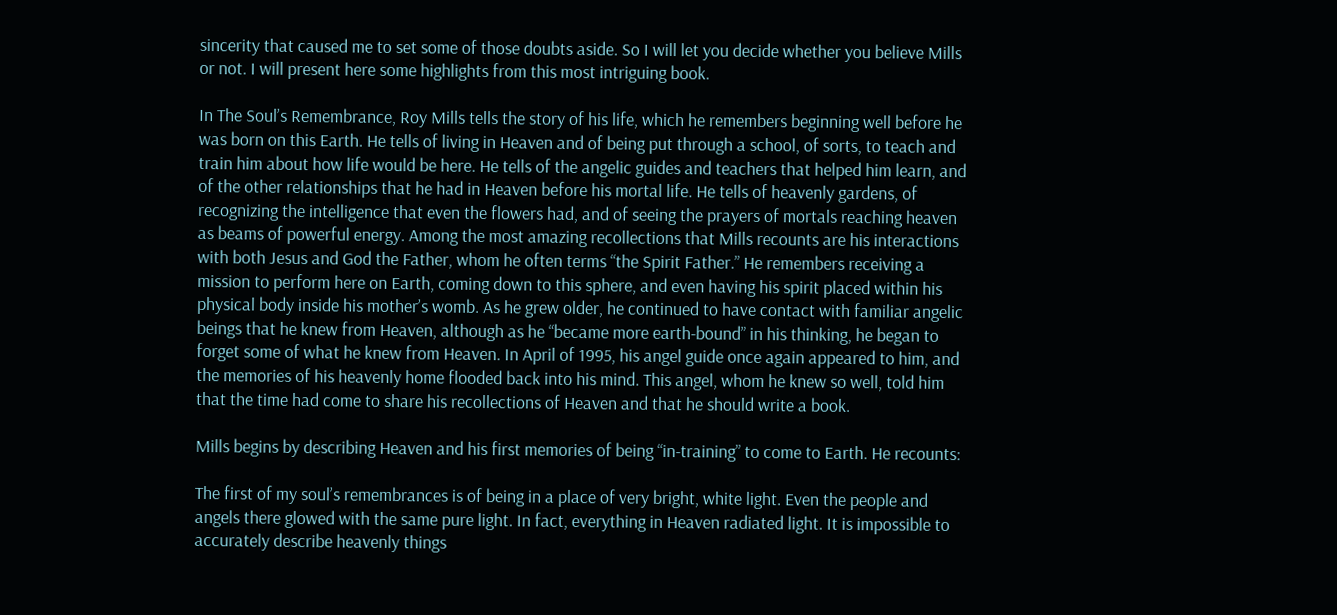sincerity that caused me to set some of those doubts aside. So I will let you decide whether you believe Mills or not. I will present here some highlights from this most intriguing book.

In The Soul’s Remembrance, Roy Mills tells the story of his life, which he remembers beginning well before he was born on this Earth. He tells of living in Heaven and of being put through a school, of sorts, to teach and train him about how life would be here. He tells of the angelic guides and teachers that helped him learn, and of the other relationships that he had in Heaven before his mortal life. He tells of heavenly gardens, of recognizing the intelligence that even the flowers had, and of seeing the prayers of mortals reaching heaven as beams of powerful energy. Among the most amazing recollections that Mills recounts are his interactions with both Jesus and God the Father, whom he often terms “the Spirit Father.” He remembers receiving a mission to perform here on Earth, coming down to this sphere, and even having his spirit placed within his physical body inside his mother’s womb. As he grew older, he continued to have contact with familiar angelic beings that he knew from Heaven, although as he “became more earth-bound” in his thinking, he began to forget some of what he knew from Heaven. In April of 1995, his angel guide once again appeared to him, and the memories of his heavenly home flooded back into his mind. This angel, whom he knew so well, told him that the time had come to share his recollections of Heaven and that he should write a book.

Mills begins by describing Heaven and his first memories of being “in-training” to come to Earth. He recounts:

The first of my soul’s remembrances is of being in a place of very bright, white light. Even the people and angels there glowed with the same pure light. In fact, everything in Heaven radiated light. It is impossible to accurately describe heavenly things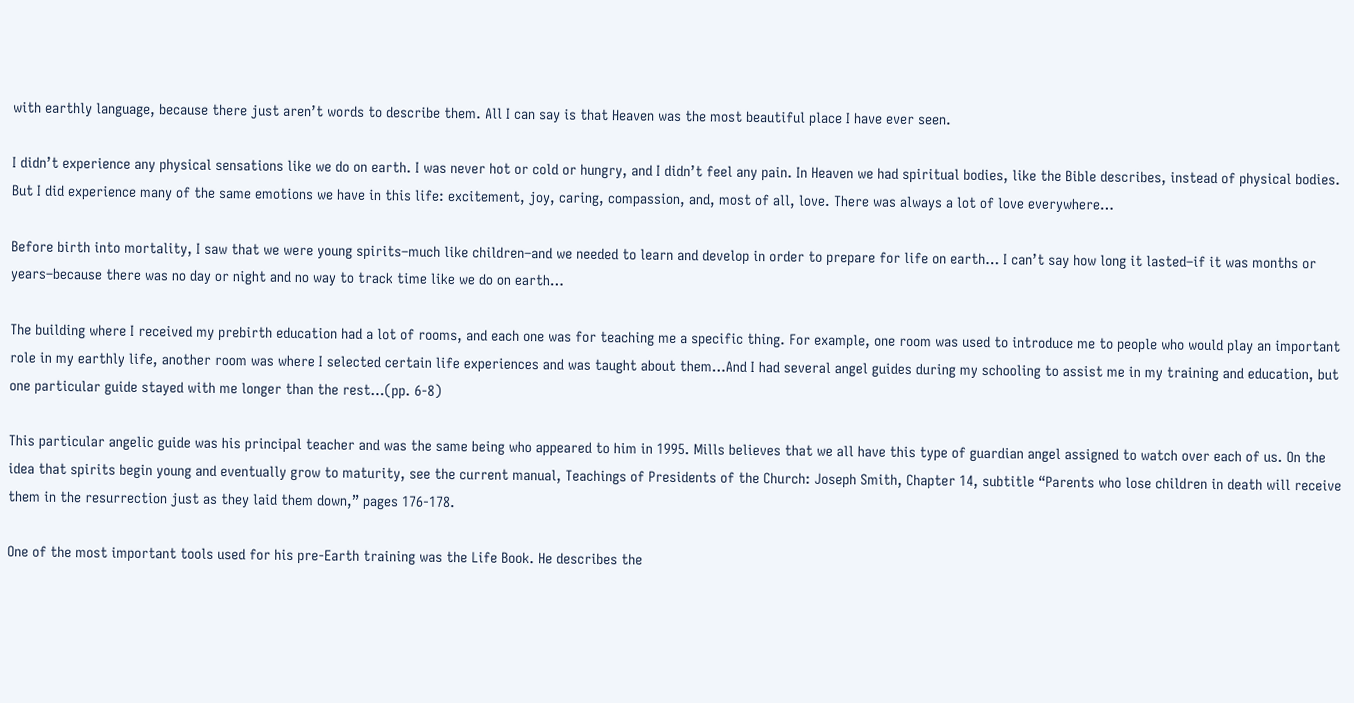with earthly language, because there just aren’t words to describe them. All I can say is that Heaven was the most beautiful place I have ever seen.

I didn’t experience any physical sensations like we do on earth. I was never hot or cold or hungry, and I didn’t feel any pain. In Heaven we had spiritual bodies, like the Bible describes, instead of physical bodies. But I did experience many of the same emotions we have in this life: excitement, joy, caring, compassion, and, most of all, love. There was always a lot of love everywhere…

Before birth into mortality, I saw that we were young spirits–much like children–and we needed to learn and develop in order to prepare for life on earth… I can’t say how long it lasted–if it was months or years–because there was no day or night and no way to track time like we do on earth…

The building where I received my prebirth education had a lot of rooms, and each one was for teaching me a specific thing. For example, one room was used to introduce me to people who would play an important role in my earthly life, another room was where I selected certain life experiences and was taught about them…And I had several angel guides during my schooling to assist me in my training and education, but one particular guide stayed with me longer than the rest…(pp. 6-8)

This particular angelic guide was his principal teacher and was the same being who appeared to him in 1995. Mills believes that we all have this type of guardian angel assigned to watch over each of us. On the idea that spirits begin young and eventually grow to maturity, see the current manual, Teachings of Presidents of the Church: Joseph Smith, Chapter 14, subtitle “Parents who lose children in death will receive them in the resurrection just as they laid them down,” pages 176-178.

One of the most important tools used for his pre-Earth training was the Life Book. He describes the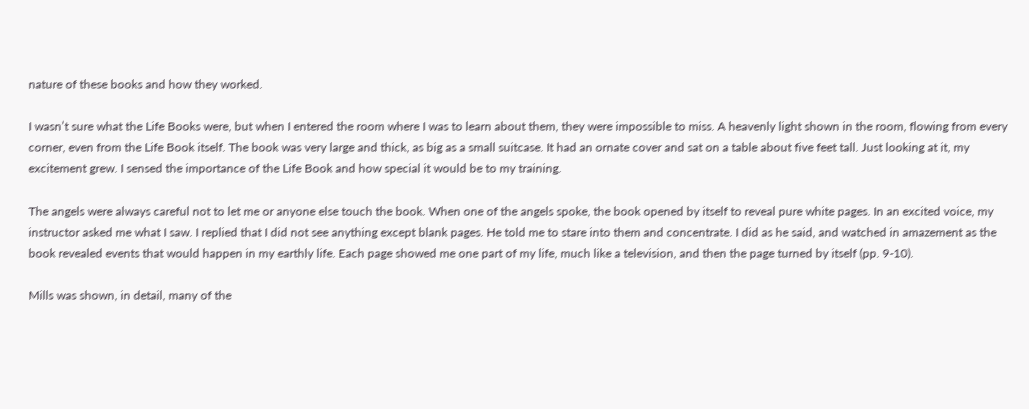nature of these books and how they worked.

I wasn’t sure what the Life Books were, but when I entered the room where I was to learn about them, they were impossible to miss. A heavenly light shown in the room, flowing from every corner, even from the Life Book itself. The book was very large and thick, as big as a small suitcase. It had an ornate cover and sat on a table about five feet tall. Just looking at it, my excitement grew. I sensed the importance of the Life Book and how special it would be to my training.

The angels were always careful not to let me or anyone else touch the book. When one of the angels spoke, the book opened by itself to reveal pure white pages. In an excited voice, my instructor asked me what I saw. I replied that I did not see anything except blank pages. He told me to stare into them and concentrate. I did as he said, and watched in amazement as the book revealed events that would happen in my earthly life. Each page showed me one part of my life, much like a television, and then the page turned by itself (pp. 9-10).

Mills was shown, in detail, many of the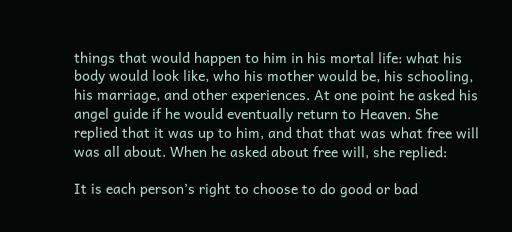things that would happen to him in his mortal life: what his body would look like, who his mother would be, his schooling, his marriage, and other experiences. At one point he asked his angel guide if he would eventually return to Heaven. She replied that it was up to him, and that that was what free will was all about. When he asked about free will, she replied:

It is each person’s right to choose to do good or bad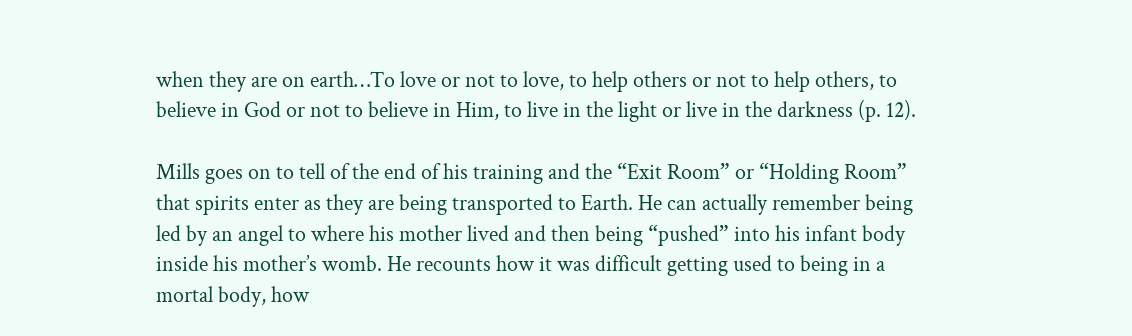when they are on earth…To love or not to love, to help others or not to help others, to believe in God or not to believe in Him, to live in the light or live in the darkness (p. 12).

Mills goes on to tell of the end of his training and the “Exit Room” or “Holding Room” that spirits enter as they are being transported to Earth. He can actually remember being led by an angel to where his mother lived and then being “pushed” into his infant body inside his mother’s womb. He recounts how it was difficult getting used to being in a mortal body, how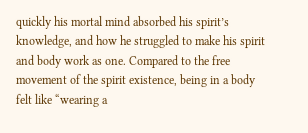quickly his mortal mind absorbed his spirit’s knowledge, and how he struggled to make his spirit and body work as one. Compared to the free movement of the spirit existence, being in a body felt like “wearing a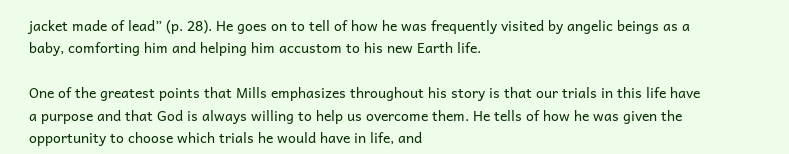jacket made of lead” (p. 28). He goes on to tell of how he was frequently visited by angelic beings as a baby, comforting him and helping him accustom to his new Earth life.

One of the greatest points that Mills emphasizes throughout his story is that our trials in this life have a purpose and that God is always willing to help us overcome them. He tells of how he was given the opportunity to choose which trials he would have in life, and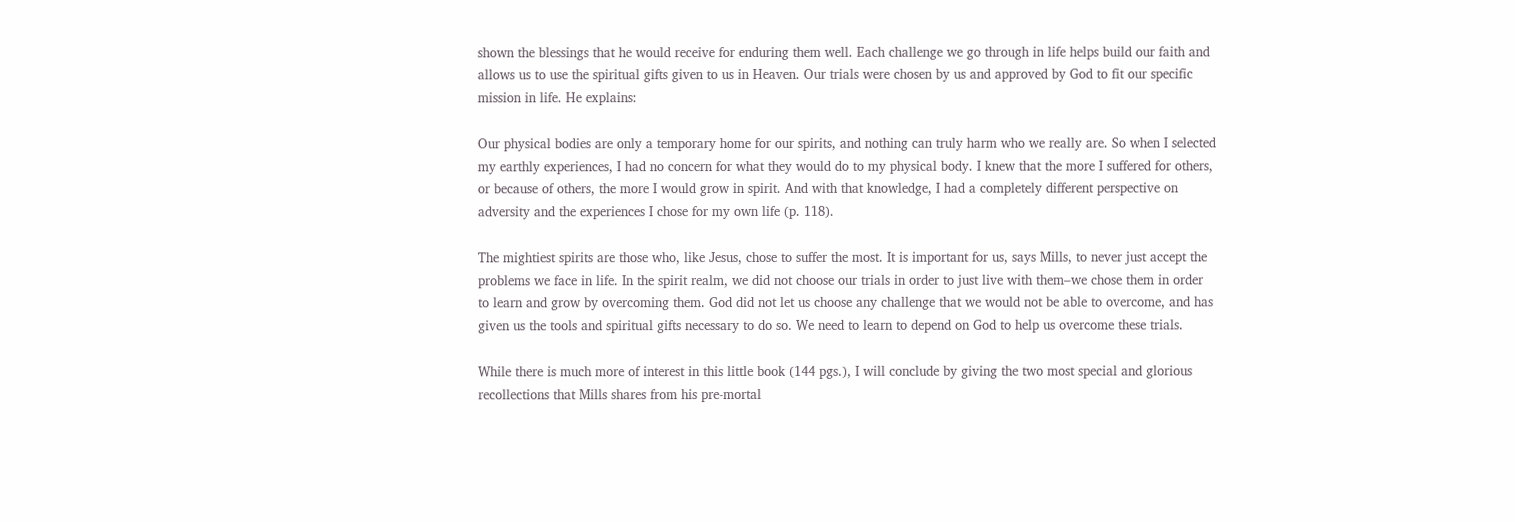shown the blessings that he would receive for enduring them well. Each challenge we go through in life helps build our faith and allows us to use the spiritual gifts given to us in Heaven. Our trials were chosen by us and approved by God to fit our specific mission in life. He explains:

Our physical bodies are only a temporary home for our spirits, and nothing can truly harm who we really are. So when I selected my earthly experiences, I had no concern for what they would do to my physical body. I knew that the more I suffered for others, or because of others, the more I would grow in spirit. And with that knowledge, I had a completely different perspective on adversity and the experiences I chose for my own life (p. 118).

The mightiest spirits are those who, like Jesus, chose to suffer the most. It is important for us, says Mills, to never just accept the problems we face in life. In the spirit realm, we did not choose our trials in order to just live with them–we chose them in order to learn and grow by overcoming them. God did not let us choose any challenge that we would not be able to overcome, and has given us the tools and spiritual gifts necessary to do so. We need to learn to depend on God to help us overcome these trials.

While there is much more of interest in this little book (144 pgs.), I will conclude by giving the two most special and glorious recollections that Mills shares from his pre-mortal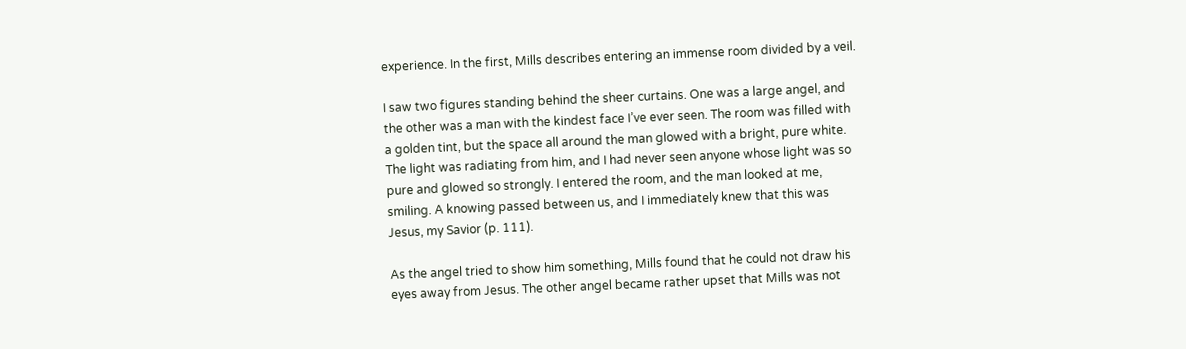experience. In the first, Mills describes entering an immense room divided by a veil.

I saw two figures standing behind the sheer curtains. One was a large angel, and the other was a man with the kindest face I’ve ever seen. The room was filled with a golden tint, but the space all around the man glowed with a bright, pure white. The light was radiating from him, and I had never seen anyone whose light was so pure and glowed so strongly. I entered the room, and the man looked at me, smiling. A knowing passed between us, and I immediately knew that this was Jesus, my Savior (p. 111).

As the angel tried to show him something, Mills found that he could not draw his eyes away from Jesus. The other angel became rather upset that Mills was not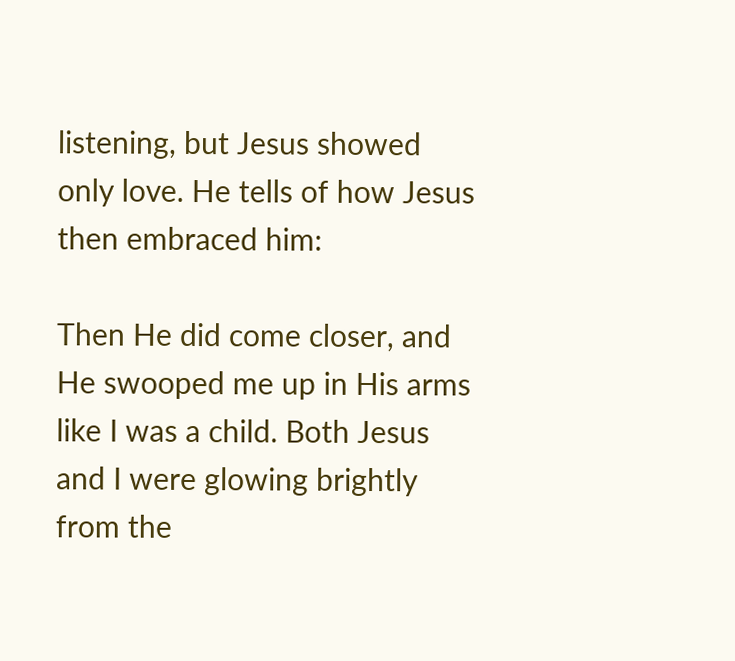listening, but Jesus showed only love. He tells of how Jesus then embraced him:

Then He did come closer, and He swooped me up in His arms like I was a child. Both Jesus and I were glowing brightly from the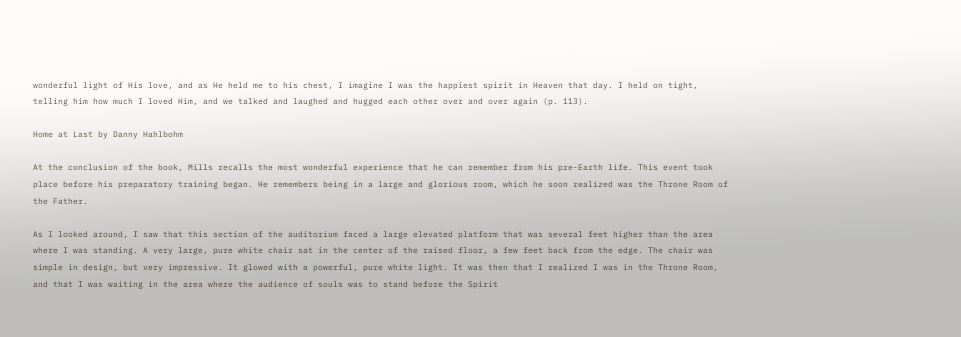wonderful light of His love, and as He held me to his chest, I imagine I was the happiest spirit in Heaven that day. I held on tight, telling him how much I loved Him, and we talked and laughed and hugged each other over and over again (p. 113).

Home at Last by Danny Hahlbohm

At the conclusion of the book, Mills recalls the most wonderful experience that he can remember from his pre-Earth life. This event took place before his preparatory training began. He remembers being in a large and glorious room, which he soon realized was the Throne Room of the Father.

As I looked around, I saw that this section of the auditorium faced a large elevated platform that was several feet higher than the area where I was standing. A very large, pure white chair sat in the center of the raised floor, a few feet back from the edge. The chair was simple in design, but very impressive. It glowed with a powerful, pure white light. It was then that I realized I was in the Throne Room, and that I was waiting in the area where the audience of souls was to stand before the Spirit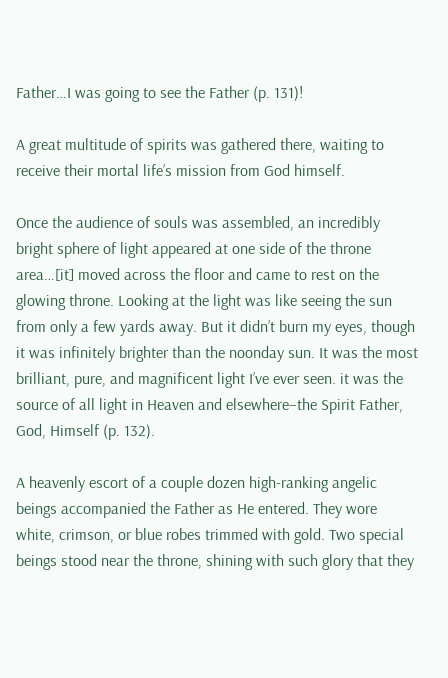Father…I was going to see the Father (p. 131)!

A great multitude of spirits was gathered there, waiting to receive their mortal life’s mission from God himself.

Once the audience of souls was assembled, an incredibly bright sphere of light appeared at one side of the throne area…[it] moved across the floor and came to rest on the glowing throne. Looking at the light was like seeing the sun from only a few yards away. But it didn’t burn my eyes, though it was infinitely brighter than the noonday sun. It was the most brilliant, pure, and magnificent light I’ve ever seen. it was the source of all light in Heaven and elsewhere–the Spirit Father, God, Himself (p. 132).

A heavenly escort of a couple dozen high-ranking angelic beings accompanied the Father as He entered. They wore white, crimson, or blue robes trimmed with gold. Two special beings stood near the throne, shining with such glory that they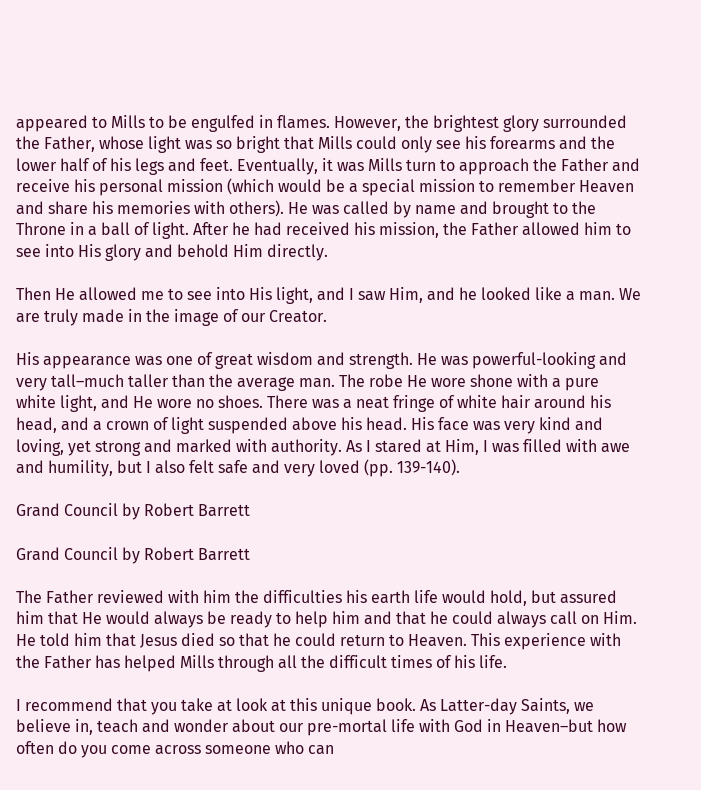appeared to Mills to be engulfed in flames. However, the brightest glory surrounded the Father, whose light was so bright that Mills could only see his forearms and the lower half of his legs and feet. Eventually, it was Mills turn to approach the Father and receive his personal mission (which would be a special mission to remember Heaven and share his memories with others). He was called by name and brought to the Throne in a ball of light. After he had received his mission, the Father allowed him to see into His glory and behold Him directly.

Then He allowed me to see into His light, and I saw Him, and he looked like a man. We are truly made in the image of our Creator.

His appearance was one of great wisdom and strength. He was powerful-looking and very tall–much taller than the average man. The robe He wore shone with a pure white light, and He wore no shoes. There was a neat fringe of white hair around his head, and a crown of light suspended above his head. His face was very kind and loving, yet strong and marked with authority. As I stared at Him, I was filled with awe and humility, but I also felt safe and very loved (pp. 139-140).

Grand Council by Robert Barrett

Grand Council by Robert Barrett

The Father reviewed with him the difficulties his earth life would hold, but assured him that He would always be ready to help him and that he could always call on Him. He told him that Jesus died so that he could return to Heaven. This experience with the Father has helped Mills through all the difficult times of his life.

I recommend that you take at look at this unique book. As Latter-day Saints, we believe in, teach and wonder about our pre-mortal life with God in Heaven–but how often do you come across someone who can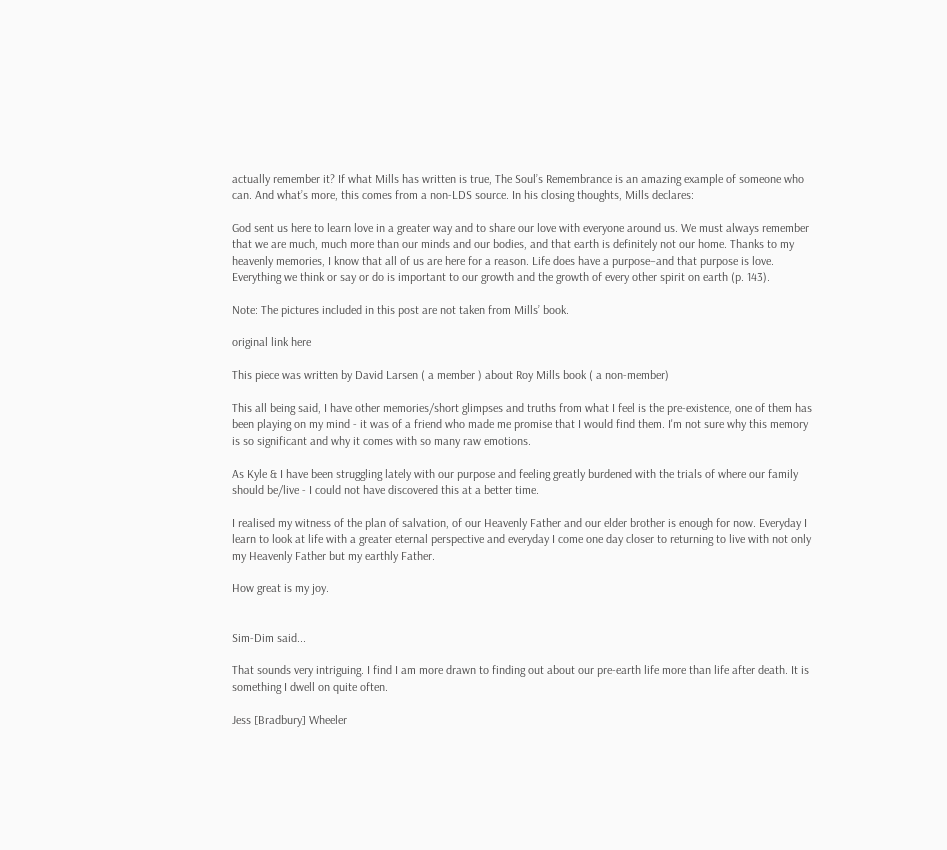actually remember it? If what Mills has written is true, The Soul’s Remembrance is an amazing example of someone who can. And what’s more, this comes from a non-LDS source. In his closing thoughts, Mills declares:

God sent us here to learn love in a greater way and to share our love with everyone around us. We must always remember that we are much, much more than our minds and our bodies, and that earth is definitely not our home. Thanks to my heavenly memories, I know that all of us are here for a reason. Life does have a purpose–and that purpose is love. Everything we think or say or do is important to our growth and the growth of every other spirit on earth (p. 143).

Note: The pictures included in this post are not taken from Mills’ book.

original link here

This piece was written by David Larsen ( a member ) about Roy Mills book ( a non-member)

This all being said, I have other memories/short glimpses and truths from what I feel is the pre-existence, one of them has been playing on my mind - it was of a friend who made me promise that I would find them. I'm not sure why this memory is so significant and why it comes with so many raw emotions.

As Kyle & I have been struggling lately with our purpose and feeling greatly burdened with the trials of where our family should be/live - I could not have discovered this at a better time.

I realised my witness of the plan of salvation, of our Heavenly Father and our elder brother is enough for now. Everyday I learn to look at life with a greater eternal perspective and everyday I come one day closer to returning to live with not only my Heavenly Father but my earthly Father.

How great is my joy.


Sim-Dim said...

That sounds very intriguing. I find I am more drawn to finding out about our pre-earth life more than life after death. It is something I dwell on quite often.

Jess [Bradbury] Wheeler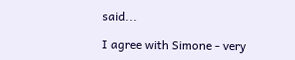said...

I agree with Simone - very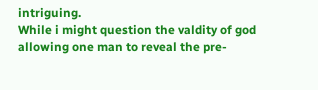intriguing.
While i might question the valdity of god allowing one man to reveal the pre-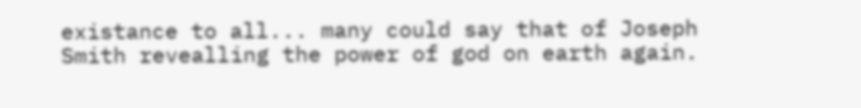existance to all... many could say that of Joseph Smith revealling the power of god on earth again.